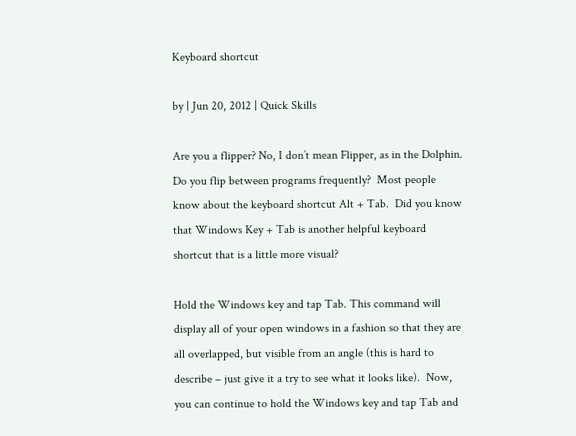Keyboard shortcut

by | Jun 20, 2012 | Quick Skills

Are you a flipper? No, I don’t mean Flipper, as in the Dolphin. Do you flip between programs frequently?  Most people know about the keyboard shortcut Alt + Tab.  Did you know that Windows Key + Tab is another helpful keyboard shortcut that is a little more visual?

Hold the Windows key and tap Tab. This command will display all of your open windows in a fashion so that they are all overlapped, but visible from an angle (this is hard to describe – just give it a try to see what it looks like).  Now, you can continue to hold the Windows key and tap Tab and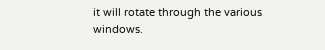it will rotate through the various windows.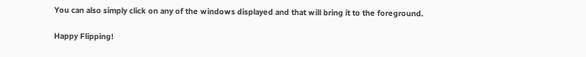You can also simply click on any of the windows displayed and that will bring it to the foreground.

Happy Flipping!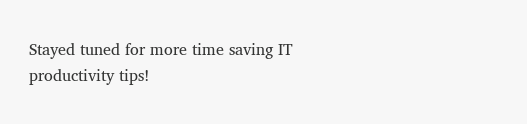Stayed tuned for more time saving IT productivity tips!